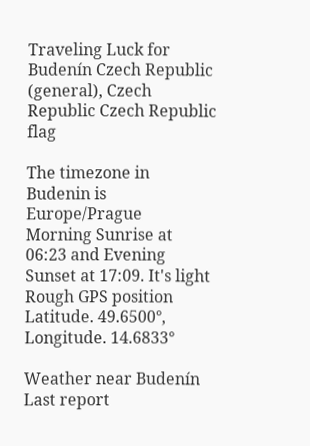Traveling Luck for Budenín Czech Republic (general), Czech Republic Czech Republic flag

The timezone in Budenin is Europe/Prague
Morning Sunrise at 06:23 and Evening Sunset at 17:09. It's light
Rough GPS position Latitude. 49.6500°, Longitude. 14.6833°

Weather near Budenín Last report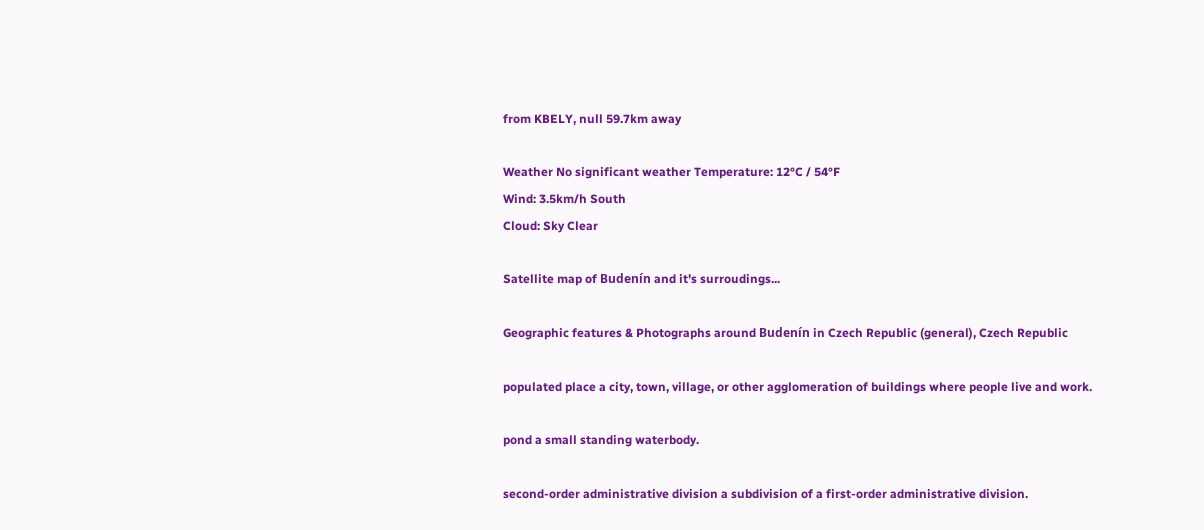from KBELY, null 59.7km away

Weather No significant weather Temperature: 12°C / 54°F
Wind: 3.5km/h South
Cloud: Sky Clear

Satellite map of Budenín and it's surroudings...

Geographic features & Photographs around Budenín in Czech Republic (general), Czech Republic

populated place a city, town, village, or other agglomeration of buildings where people live and work.

pond a small standing waterbody.

second-order administrative division a subdivision of a first-order administrative division.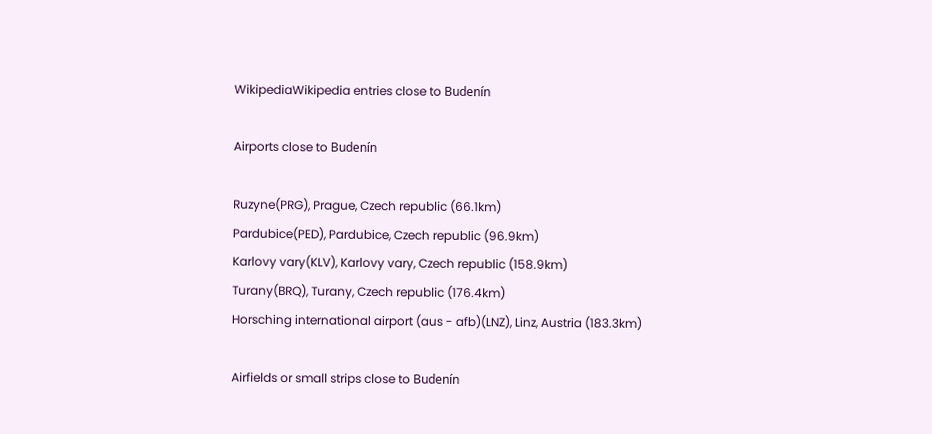WikipediaWikipedia entries close to Budenín

Airports close to Budenín

Ruzyne(PRG), Prague, Czech republic (66.1km)
Pardubice(PED), Pardubice, Czech republic (96.9km)
Karlovy vary(KLV), Karlovy vary, Czech republic (158.9km)
Turany(BRQ), Turany, Czech republic (176.4km)
Horsching international airport (aus - afb)(LNZ), Linz, Austria (183.3km)

Airfields or small strips close to Budenín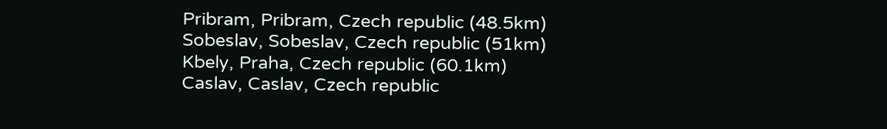Pribram, Pribram, Czech republic (48.5km)
Sobeslav, Sobeslav, Czech republic (51km)
Kbely, Praha, Czech republic (60.1km)
Caslav, Caslav, Czech republic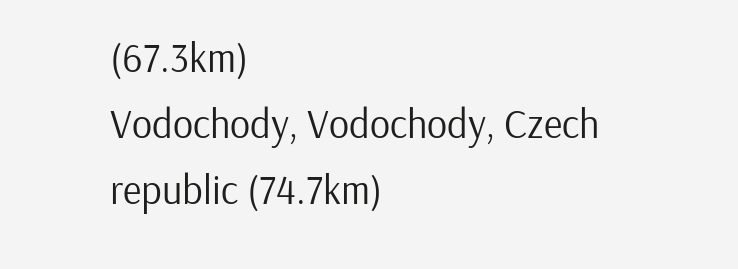(67.3km)
Vodochody, Vodochody, Czech republic (74.7km)